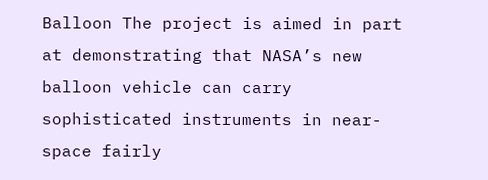Balloon The project is aimed in part at demonstrating that NASA’s new balloon vehicle can carry sophisticated instruments in near-space fairly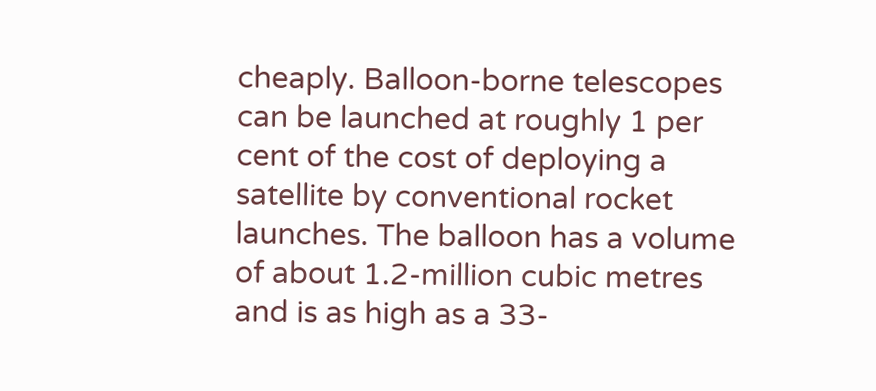cheaply. Balloon-borne telescopes can be launched at roughly 1 per cent of the cost of deploying a satellite by conventional rocket launches. The balloon has a volume of about 1.2-million cubic metres and is as high as a 33-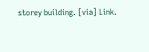storey building. [via] Link.